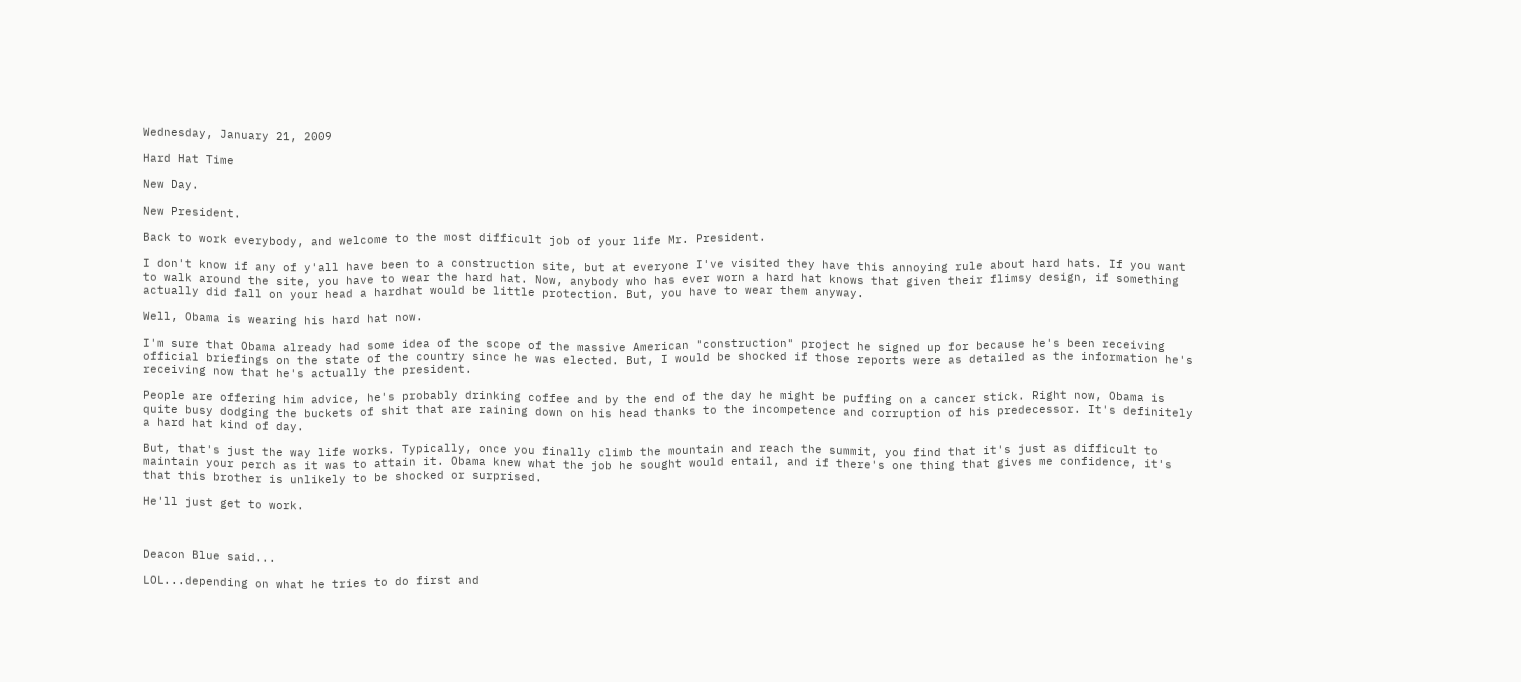Wednesday, January 21, 2009

Hard Hat Time

New Day.

New President.

Back to work everybody, and welcome to the most difficult job of your life Mr. President.

I don't know if any of y'all have been to a construction site, but at everyone I've visited they have this annoying rule about hard hats. If you want to walk around the site, you have to wear the hard hat. Now, anybody who has ever worn a hard hat knows that given their flimsy design, if something actually did fall on your head a hardhat would be little protection. But, you have to wear them anyway.

Well, Obama is wearing his hard hat now.

I'm sure that Obama already had some idea of the scope of the massive American "construction" project he signed up for because he's been receiving official briefings on the state of the country since he was elected. But, I would be shocked if those reports were as detailed as the information he's receiving now that he's actually the president.

People are offering him advice, he's probably drinking coffee and by the end of the day he might be puffing on a cancer stick. Right now, Obama is quite busy dodging the buckets of shit that are raining down on his head thanks to the incompetence and corruption of his predecessor. It's definitely a hard hat kind of day.

But, that's just the way life works. Typically, once you finally climb the mountain and reach the summit, you find that it's just as difficult to maintain your perch as it was to attain it. Obama knew what the job he sought would entail, and if there's one thing that gives me confidence, it's that this brother is unlikely to be shocked or surprised.

He'll just get to work.



Deacon Blue said...

LOL...depending on what he tries to do first and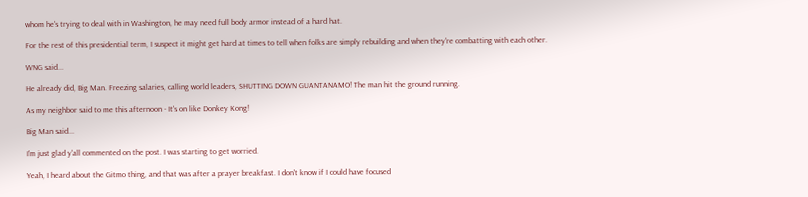whom he's trying to deal with in Washington, he may need full body armor instead of a hard hat.

For the rest of this presidential term, I suspect it might get hard at times to tell when folks are simply rebuilding and when they're combatting with each other.

WNG said...

He already did, Big Man. Freezing salaries, calling world leaders, SHUTTING DOWN GUANTANAMO! The man hit the ground running.

As my neighbor said to me this afternoon - It's on like Donkey Kong!

Big Man said...

I'm just glad y'all commented on the post. I was starting to get worried.

Yeah, I heard about the Gitmo thing, and that was after a prayer breakfast. I don't know if I could have focused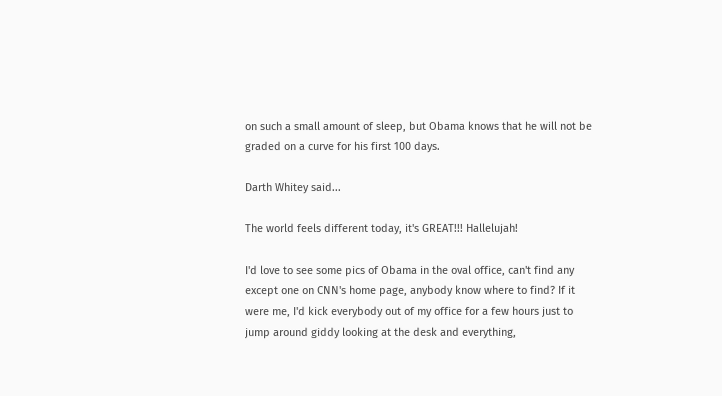on such a small amount of sleep, but Obama knows that he will not be graded on a curve for his first 100 days.

Darth Whitey said...

The world feels different today, it's GREAT!!! Hallelujah!

I'd love to see some pics of Obama in the oval office, can't find any except one on CNN's home page, anybody know where to find? If it were me, I'd kick everybody out of my office for a few hours just to jump around giddy looking at the desk and everything,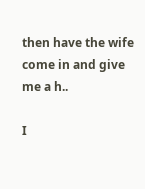then have the wife come in and give me a h..

I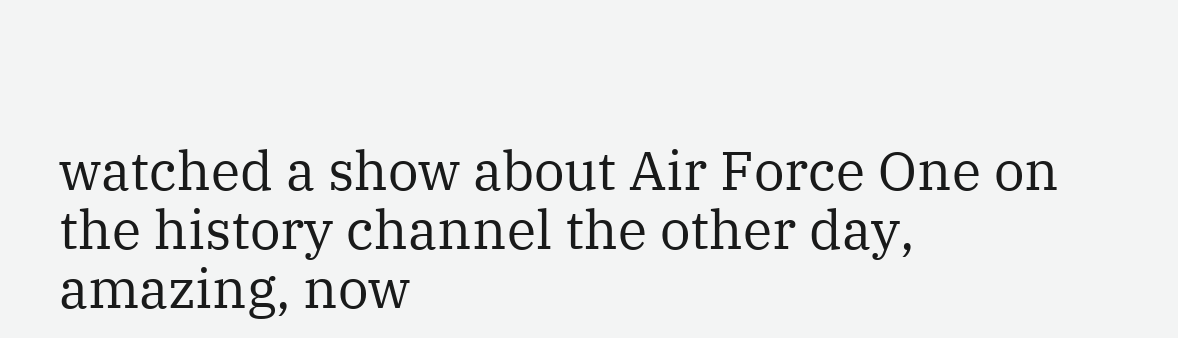watched a show about Air Force One on the history channel the other day, amazing, now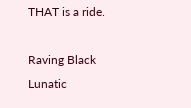THAT is a ride.

Raving Black Lunatic